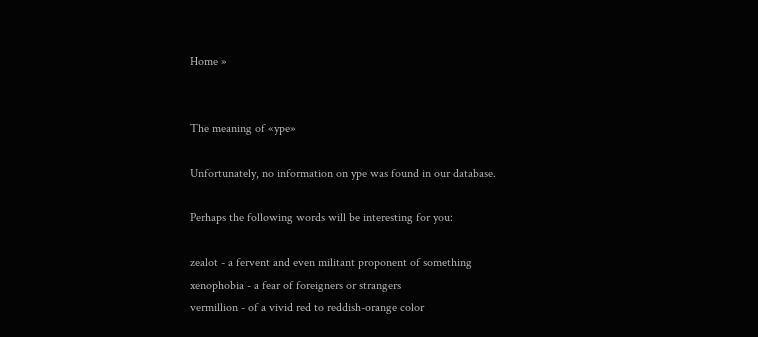Home »


The meaning of «ype»

Unfortunately, no information on ype was found in our database.

Perhaps the following words will be interesting for you:

zealot - a fervent and even militant proponent of something
xenophobia - a fear of foreigners or strangers
vermillion - of a vivid red to reddish-orange color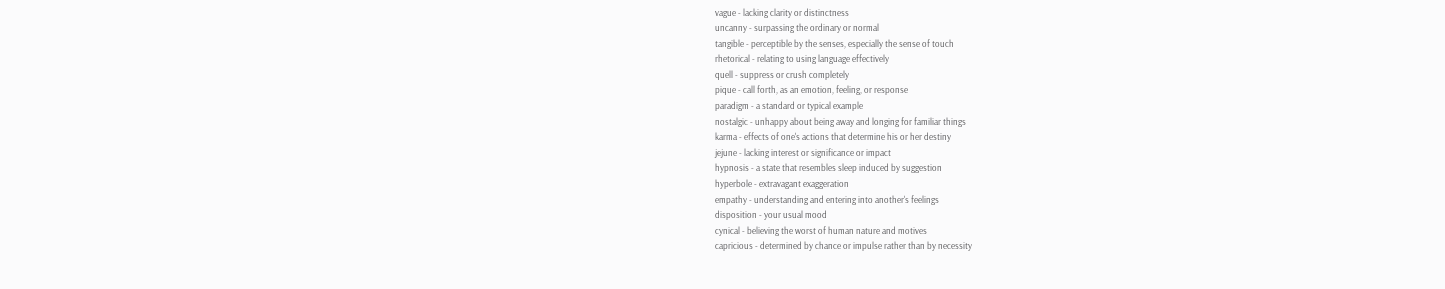vague - lacking clarity or distinctness
uncanny - surpassing the ordinary or normal
tangible - perceptible by the senses, especially the sense of touch
rhetorical - relating to using language effectively
quell - suppress or crush completely
pique - call forth, as an emotion, feeling, or response
paradigm - a standard or typical example
nostalgic - unhappy about being away and longing for familiar things
karma - effects of one's actions that determine his or her destiny
jejune - lacking interest or significance or impact
hypnosis - a state that resembles sleep induced by suggestion
hyperbole - extravagant exaggeration
empathy - understanding and entering into another's feelings
disposition - your usual mood
cynical - believing the worst of human nature and motives
capricious - determined by chance or impulse rather than by necessity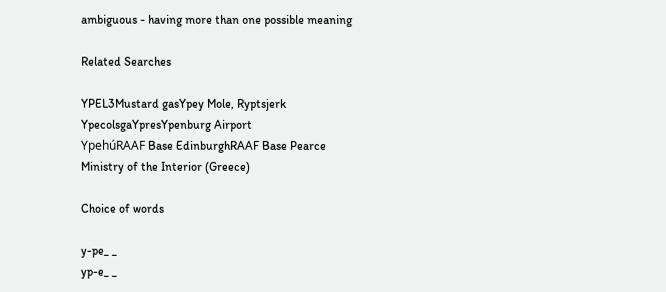ambiguous - having more than one possible meaning

Related Searches

YPEL3Mustard gasYpey Mole, Ryptsjerk
YpecolsgaYpresYpenburg Airport
YpehúRAAF Base EdinburghRAAF Base Pearce
Ministry of the Interior (Greece)

Choice of words

y-pe_ _
yp-e_ _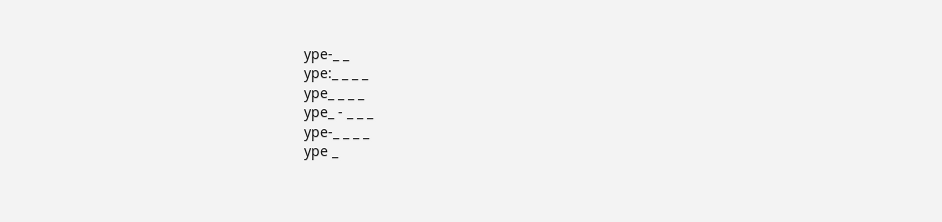ype-_ _
ype:_ _ _ _
ype_ _ _ _
ype_ - _ _ _
ype-_ _ _ _
ype _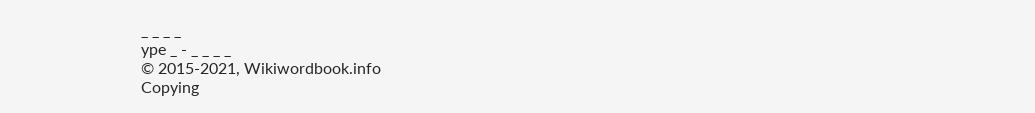_ _ _ _
ype _ - _ _ _ _
© 2015-2021, Wikiwordbook.info
Copying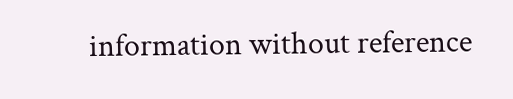information without reference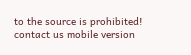to the source is prohibited!
contact us mobile version